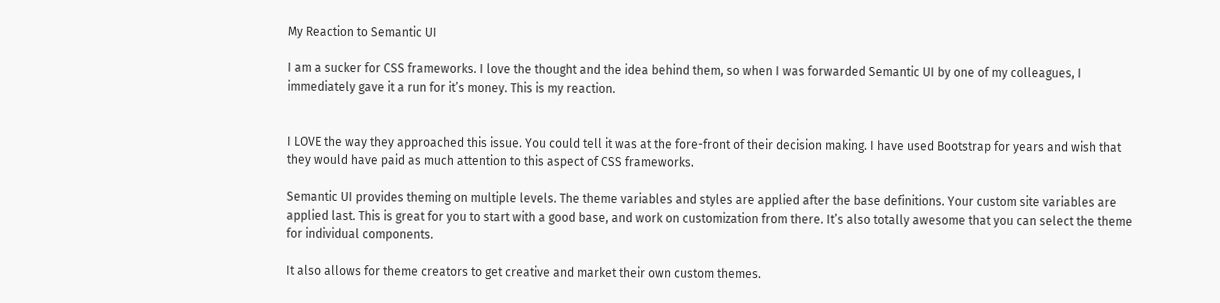My Reaction to Semantic UI

I am a sucker for CSS frameworks. I love the thought and the idea behind them, so when I was forwarded Semantic UI by one of my colleagues, I immediately gave it a run for it’s money. This is my reaction.


I LOVE the way they approached this issue. You could tell it was at the fore-front of their decision making. I have used Bootstrap for years and wish that they would have paid as much attention to this aspect of CSS frameworks.

Semantic UI provides theming on multiple levels. The theme variables and styles are applied after the base definitions. Your custom site variables are applied last. This is great for you to start with a good base, and work on customization from there. It’s also totally awesome that you can select the theme for individual components.

It also allows for theme creators to get creative and market their own custom themes.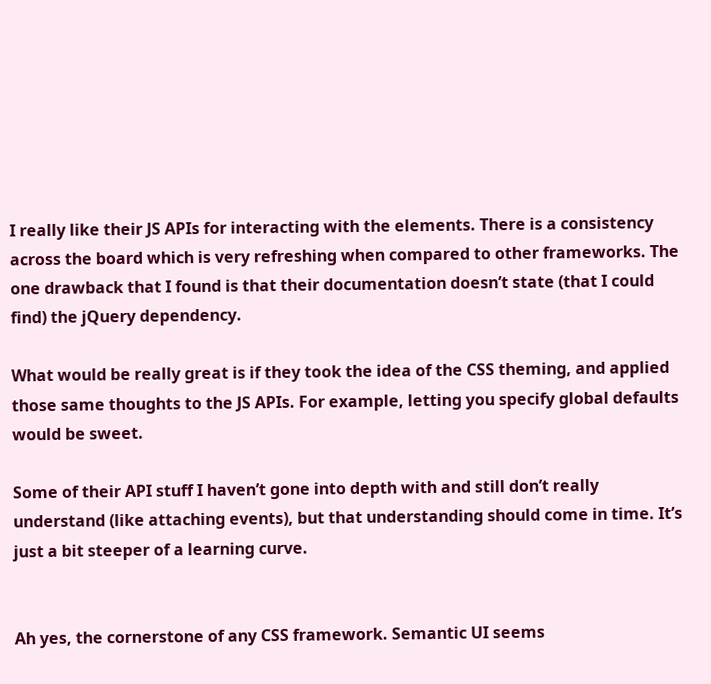I really like their JS APIs for interacting with the elements. There is a consistency across the board which is very refreshing when compared to other frameworks. The one drawback that I found is that their documentation doesn’t state (that I could find) the jQuery dependency.

What would be really great is if they took the idea of the CSS theming, and applied those same thoughts to the JS APIs. For example, letting you specify global defaults would be sweet.

Some of their API stuff I haven’t gone into depth with and still don’t really understand (like attaching events), but that understanding should come in time. It’s just a bit steeper of a learning curve.


Ah yes, the cornerstone of any CSS framework. Semantic UI seems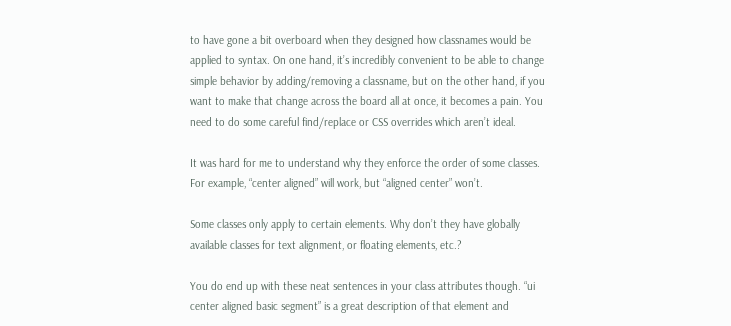to have gone a bit overboard when they designed how classnames would be applied to syntax. On one hand, it’s incredibly convenient to be able to change simple behavior by adding/removing a classname, but on the other hand, if you want to make that change across the board all at once, it becomes a pain. You need to do some careful find/replace or CSS overrides which aren’t ideal.

It was hard for me to understand why they enforce the order of some classes. For example, “center aligned” will work, but “aligned center” won’t.

Some classes only apply to certain elements. Why don’t they have globally available classes for text alignment, or floating elements, etc.?

You do end up with these neat sentences in your class attributes though. “ui center aligned basic segment” is a great description of that element and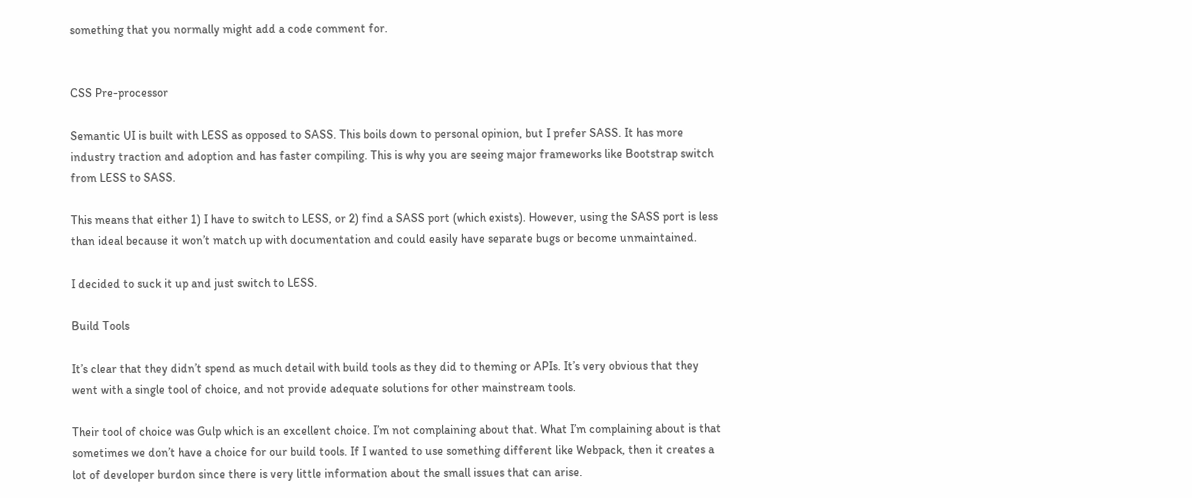something that you normally might add a code comment for.


CSS Pre-processor

Semantic UI is built with LESS as opposed to SASS. This boils down to personal opinion, but I prefer SASS. It has more industry traction and adoption and has faster compiling. This is why you are seeing major frameworks like Bootstrap switch from LESS to SASS.

This means that either 1) I have to switch to LESS, or 2) find a SASS port (which exists). However, using the SASS port is less than ideal because it won’t match up with documentation and could easily have separate bugs or become unmaintained.

I decided to suck it up and just switch to LESS.

Build Tools

It’s clear that they didn’t spend as much detail with build tools as they did to theming or APIs. It’s very obvious that they went with a single tool of choice, and not provide adequate solutions for other mainstream tools.

Their tool of choice was Gulp which is an excellent choice. I’m not complaining about that. What I’m complaining about is that sometimes we don’t have a choice for our build tools. If I wanted to use something different like Webpack, then it creates a lot of developer burdon since there is very little information about the small issues that can arise.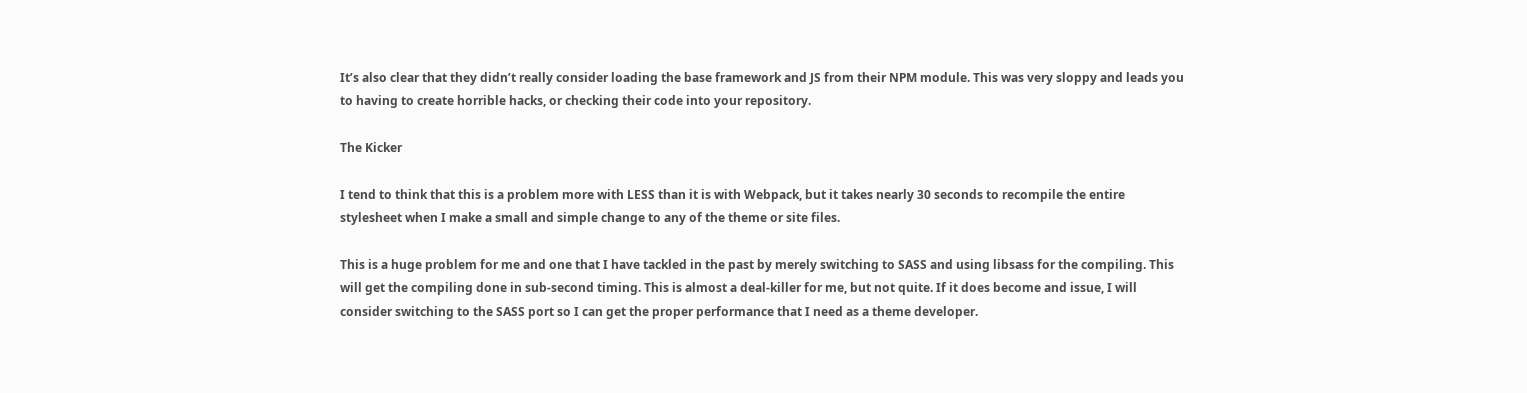It’s also clear that they didn’t really consider loading the base framework and JS from their NPM module. This was very sloppy and leads you to having to create horrible hacks, or checking their code into your repository.

The Kicker

I tend to think that this is a problem more with LESS than it is with Webpack, but it takes nearly 30 seconds to recompile the entire stylesheet when I make a small and simple change to any of the theme or site files.

This is a huge problem for me and one that I have tackled in the past by merely switching to SASS and using libsass for the compiling. This will get the compiling done in sub-second timing. This is almost a deal-killer for me, but not quite. If it does become and issue, I will consider switching to the SASS port so I can get the proper performance that I need as a theme developer.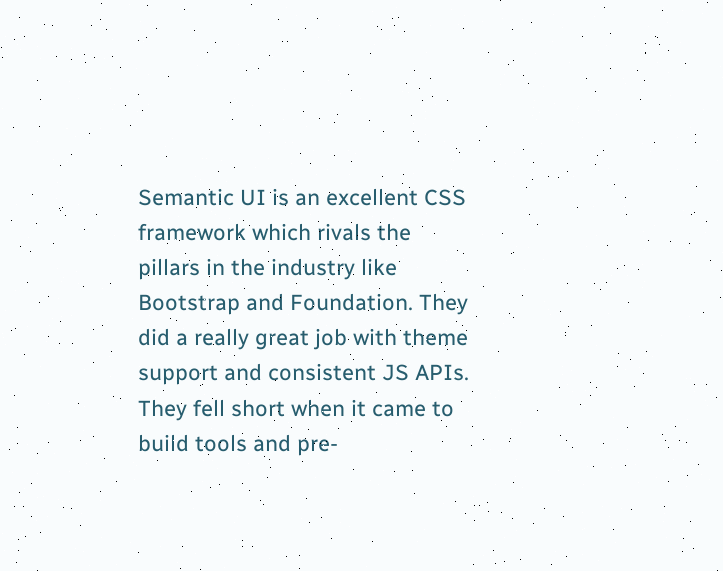Semantic UI is an excellent CSS framework which rivals the pillars in the industry like Bootstrap and Foundation. They did a really great job with theme support and consistent JS APIs. They fell short when it came to build tools and pre-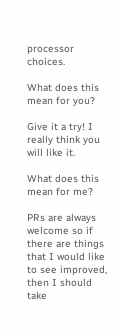processor choices.

What does this mean for you?

Give it a try! I really think you will like it.

What does this mean for me?

PRs are always welcome so if there are things that I would like to see improved, then I should take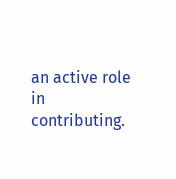an active role in contributing.